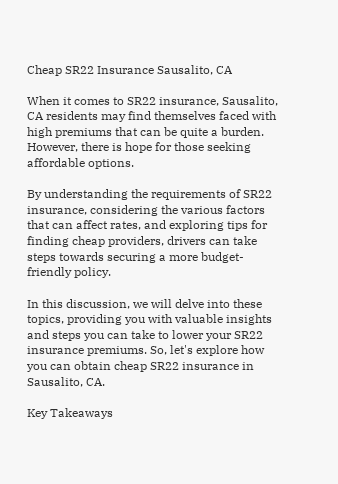Cheap SR22 Insurance Sausalito, CA

When it comes to SR22 insurance, Sausalito, CA residents may find themselves faced with high premiums that can be quite a burden. However, there is hope for those seeking affordable options.

By understanding the requirements of SR22 insurance, considering the various factors that can affect rates, and exploring tips for finding cheap providers, drivers can take steps towards securing a more budget-friendly policy.

In this discussion, we will delve into these topics, providing you with valuable insights and steps you can take to lower your SR22 insurance premiums. So, let's explore how you can obtain cheap SR22 insurance in Sausalito, CA.

Key Takeaways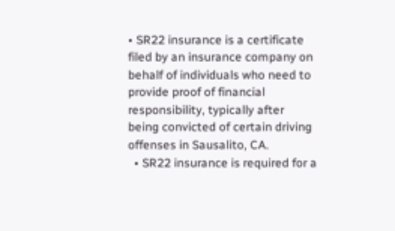• SR22 insurance is a certificate filed by an insurance company on behalf of individuals who need to provide proof of financial responsibility, typically after being convicted of certain driving offenses in Sausalito, CA.
  • SR22 insurance is required for a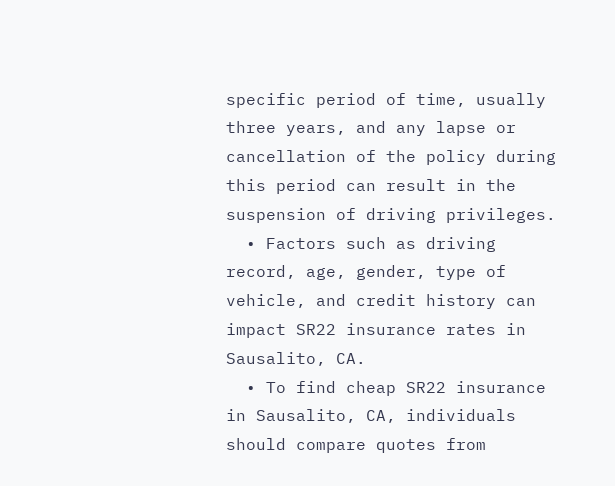specific period of time, usually three years, and any lapse or cancellation of the policy during this period can result in the suspension of driving privileges.
  • Factors such as driving record, age, gender, type of vehicle, and credit history can impact SR22 insurance rates in Sausalito, CA.
  • To find cheap SR22 insurance in Sausalito, CA, individuals should compare quotes from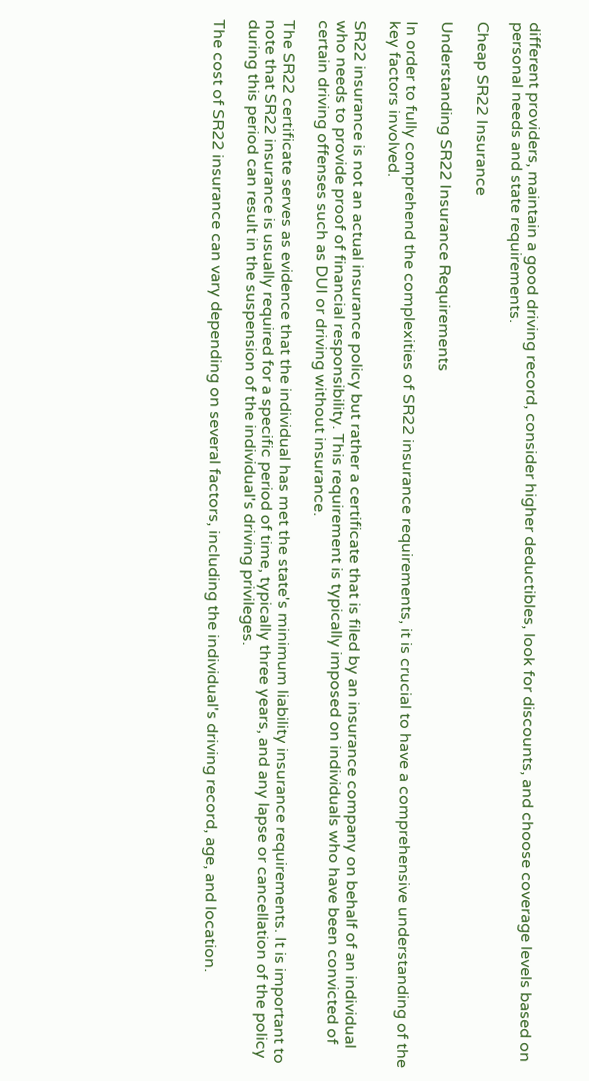different providers, maintain a good driving record, consider higher deductibles, look for discounts, and choose coverage levels based on personal needs and state requirements.

Cheap SR22 Insurance

Understanding SR22 Insurance Requirements

In order to fully comprehend the complexities of SR22 insurance requirements, it is crucial to have a comprehensive understanding of the key factors involved.

SR22 insurance is not an actual insurance policy but rather a certificate that is filed by an insurance company on behalf of an individual who needs to provide proof of financial responsibility. This requirement is typically imposed on individuals who have been convicted of certain driving offenses such as DUI or driving without insurance.

The SR22 certificate serves as evidence that the individual has met the state's minimum liability insurance requirements. It is important to note that SR22 insurance is usually required for a specific period of time, typically three years, and any lapse or cancellation of the policy during this period can result in the suspension of the individual's driving privileges.

The cost of SR22 insurance can vary depending on several factors, including the individual's driving record, age, and location.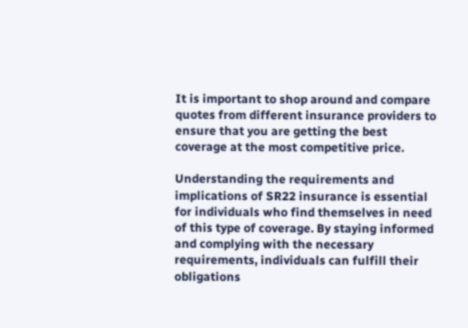It is important to shop around and compare quotes from different insurance providers to ensure that you are getting the best coverage at the most competitive price.

Understanding the requirements and implications of SR22 insurance is essential for individuals who find themselves in need of this type of coverage. By staying informed and complying with the necessary requirements, individuals can fulfill their obligations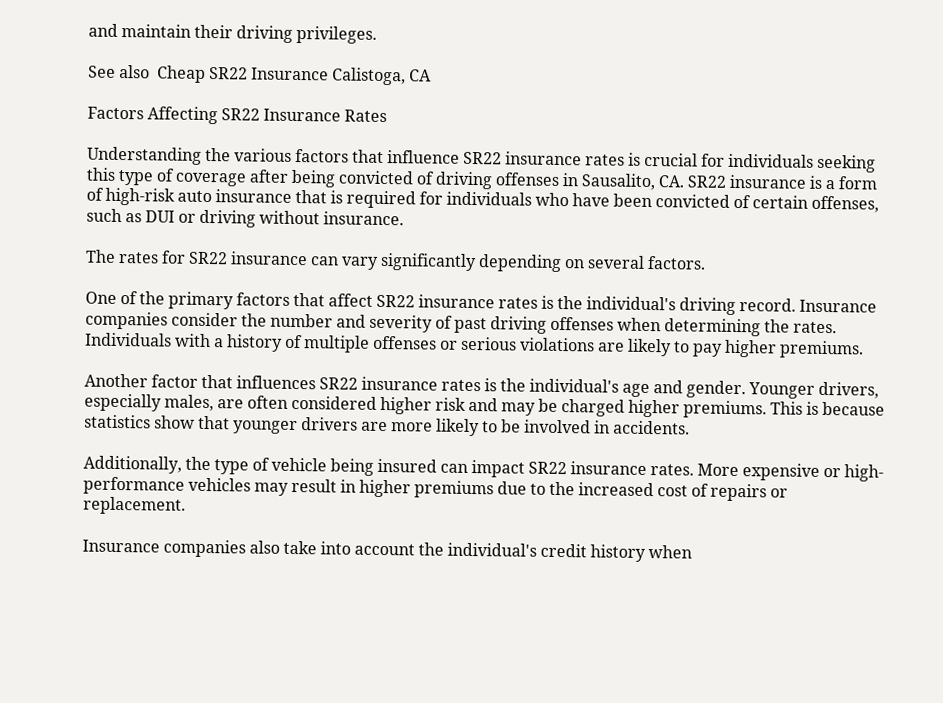and maintain their driving privileges.

See also  Cheap SR22 Insurance Calistoga, CA

Factors Affecting SR22 Insurance Rates

Understanding the various factors that influence SR22 insurance rates is crucial for individuals seeking this type of coverage after being convicted of driving offenses in Sausalito, CA. SR22 insurance is a form of high-risk auto insurance that is required for individuals who have been convicted of certain offenses, such as DUI or driving without insurance.

The rates for SR22 insurance can vary significantly depending on several factors.

One of the primary factors that affect SR22 insurance rates is the individual's driving record. Insurance companies consider the number and severity of past driving offenses when determining the rates. Individuals with a history of multiple offenses or serious violations are likely to pay higher premiums.

Another factor that influences SR22 insurance rates is the individual's age and gender. Younger drivers, especially males, are often considered higher risk and may be charged higher premiums. This is because statistics show that younger drivers are more likely to be involved in accidents.

Additionally, the type of vehicle being insured can impact SR22 insurance rates. More expensive or high-performance vehicles may result in higher premiums due to the increased cost of repairs or replacement.

Insurance companies also take into account the individual's credit history when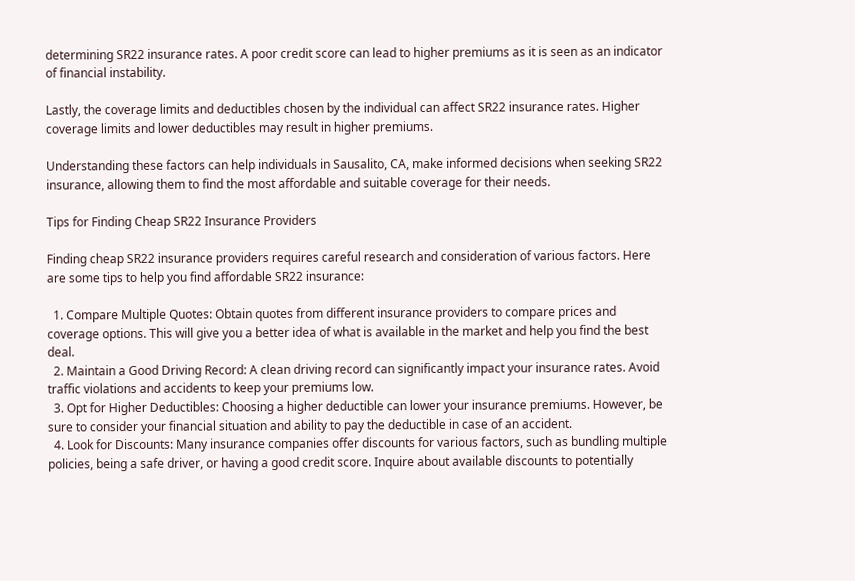determining SR22 insurance rates. A poor credit score can lead to higher premiums as it is seen as an indicator of financial instability.

Lastly, the coverage limits and deductibles chosen by the individual can affect SR22 insurance rates. Higher coverage limits and lower deductibles may result in higher premiums.

Understanding these factors can help individuals in Sausalito, CA, make informed decisions when seeking SR22 insurance, allowing them to find the most affordable and suitable coverage for their needs.

Tips for Finding Cheap SR22 Insurance Providers

Finding cheap SR22 insurance providers requires careful research and consideration of various factors. Here are some tips to help you find affordable SR22 insurance:

  1. Compare Multiple Quotes: Obtain quotes from different insurance providers to compare prices and coverage options. This will give you a better idea of what is available in the market and help you find the best deal.
  2. Maintain a Good Driving Record: A clean driving record can significantly impact your insurance rates. Avoid traffic violations and accidents to keep your premiums low.
  3. Opt for Higher Deductibles: Choosing a higher deductible can lower your insurance premiums. However, be sure to consider your financial situation and ability to pay the deductible in case of an accident.
  4. Look for Discounts: Many insurance companies offer discounts for various factors, such as bundling multiple policies, being a safe driver, or having a good credit score. Inquire about available discounts to potentially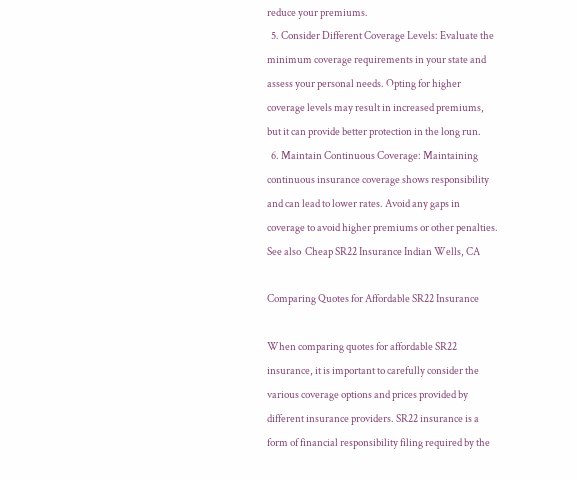reduce your premiums.
  5. Consider Different Coverage Levels: Evaluate the minimum coverage requirements in your state and assess your personal needs. Opting for higher coverage levels may result in increased premiums, but it can provide better protection in the long run.
  6. Maintain Continuous Coverage: Maintaining continuous insurance coverage shows responsibility and can lead to lower rates. Avoid any gaps in coverage to avoid higher premiums or other penalties.
See also  Cheap SR22 Insurance Indian Wells, CA

Comparing Quotes for Affordable SR22 Insurance

When comparing quotes for affordable SR22 insurance, it is important to carefully consider the various coverage options and prices provided by different insurance providers. SR22 insurance is a form of financial responsibility filing required by the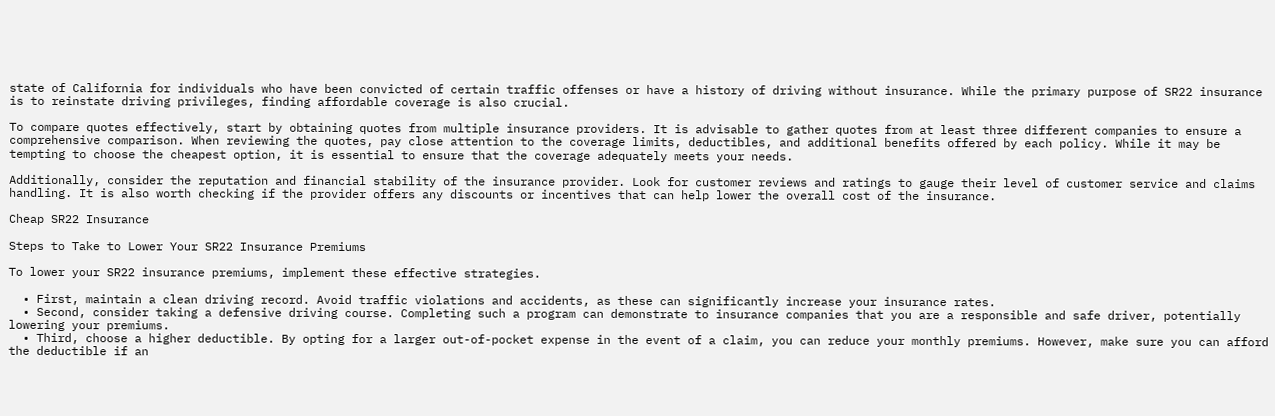state of California for individuals who have been convicted of certain traffic offenses or have a history of driving without insurance. While the primary purpose of SR22 insurance is to reinstate driving privileges, finding affordable coverage is also crucial.

To compare quotes effectively, start by obtaining quotes from multiple insurance providers. It is advisable to gather quotes from at least three different companies to ensure a comprehensive comparison. When reviewing the quotes, pay close attention to the coverage limits, deductibles, and additional benefits offered by each policy. While it may be tempting to choose the cheapest option, it is essential to ensure that the coverage adequately meets your needs.

Additionally, consider the reputation and financial stability of the insurance provider. Look for customer reviews and ratings to gauge their level of customer service and claims handling. It is also worth checking if the provider offers any discounts or incentives that can help lower the overall cost of the insurance.

Cheap SR22 Insurance

Steps to Take to Lower Your SR22 Insurance Premiums

To lower your SR22 insurance premiums, implement these effective strategies.

  • First, maintain a clean driving record. Avoid traffic violations and accidents, as these can significantly increase your insurance rates.
  • Second, consider taking a defensive driving course. Completing such a program can demonstrate to insurance companies that you are a responsible and safe driver, potentially lowering your premiums.
  • Third, choose a higher deductible. By opting for a larger out-of-pocket expense in the event of a claim, you can reduce your monthly premiums. However, make sure you can afford the deductible if an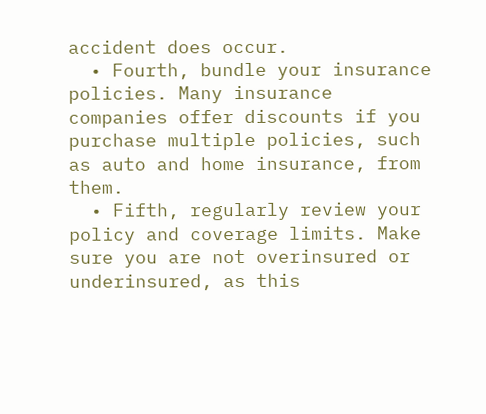accident does occur.
  • Fourth, bundle your insurance policies. Many insurance companies offer discounts if you purchase multiple policies, such as auto and home insurance, from them.
  • Fifth, regularly review your policy and coverage limits. Make sure you are not overinsured or underinsured, as this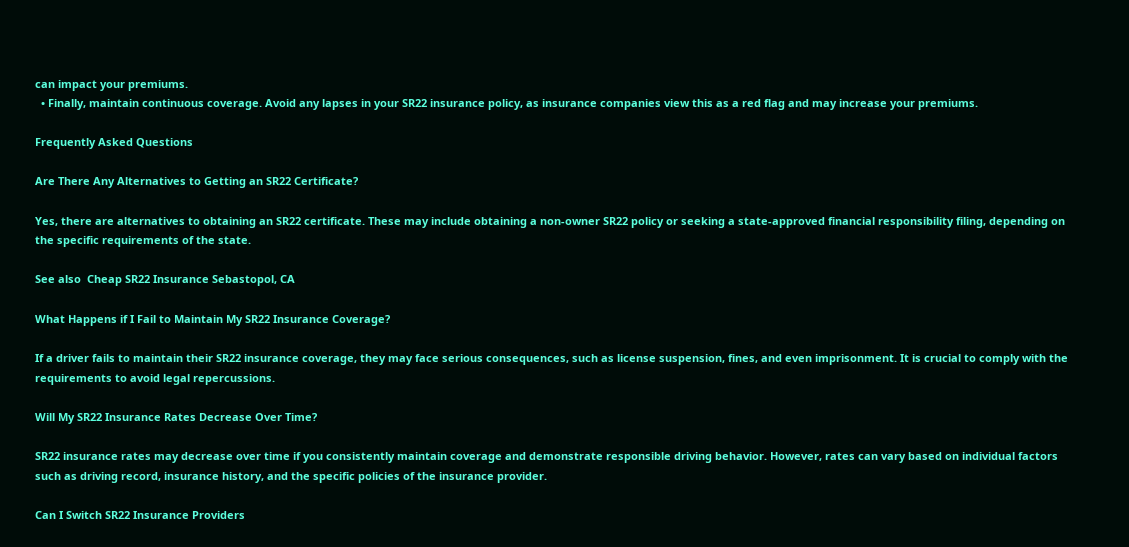can impact your premiums.
  • Finally, maintain continuous coverage. Avoid any lapses in your SR22 insurance policy, as insurance companies view this as a red flag and may increase your premiums.

Frequently Asked Questions

Are There Any Alternatives to Getting an SR22 Certificate?

Yes, there are alternatives to obtaining an SR22 certificate. These may include obtaining a non-owner SR22 policy or seeking a state-approved financial responsibility filing, depending on the specific requirements of the state.

See also  Cheap SR22 Insurance Sebastopol, CA

What Happens if I Fail to Maintain My SR22 Insurance Coverage?

If a driver fails to maintain their SR22 insurance coverage, they may face serious consequences, such as license suspension, fines, and even imprisonment. It is crucial to comply with the requirements to avoid legal repercussions.

Will My SR22 Insurance Rates Decrease Over Time?

SR22 insurance rates may decrease over time if you consistently maintain coverage and demonstrate responsible driving behavior. However, rates can vary based on individual factors such as driving record, insurance history, and the specific policies of the insurance provider.

Can I Switch SR22 Insurance Providers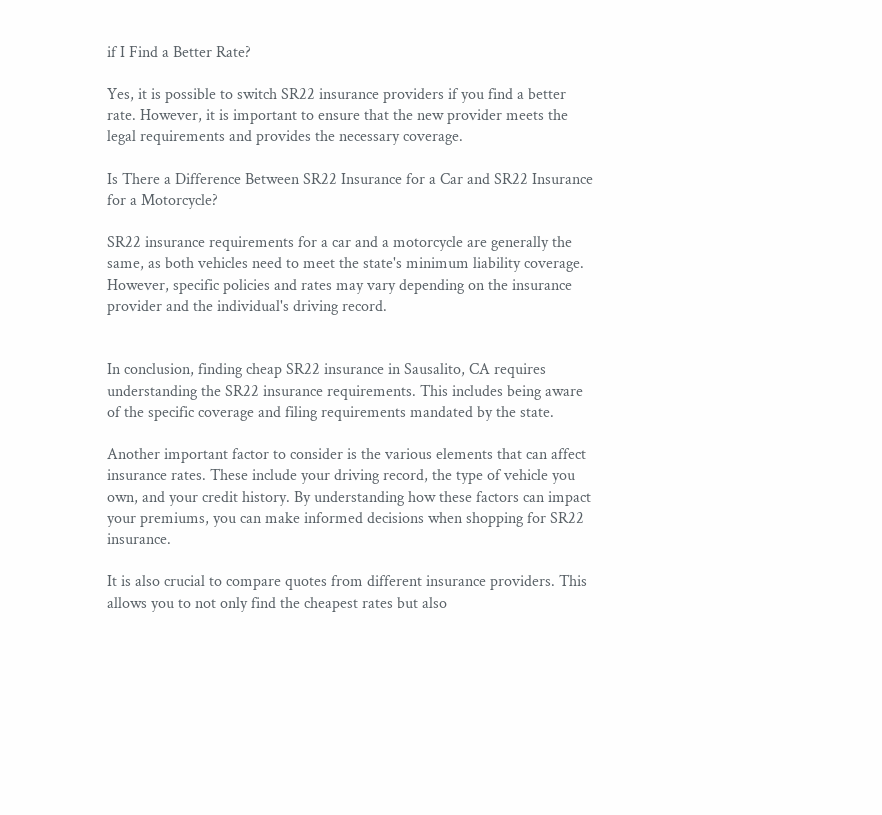if I Find a Better Rate?

Yes, it is possible to switch SR22 insurance providers if you find a better rate. However, it is important to ensure that the new provider meets the legal requirements and provides the necessary coverage.

Is There a Difference Between SR22 Insurance for a Car and SR22 Insurance for a Motorcycle?

SR22 insurance requirements for a car and a motorcycle are generally the same, as both vehicles need to meet the state's minimum liability coverage. However, specific policies and rates may vary depending on the insurance provider and the individual's driving record.


In conclusion, finding cheap SR22 insurance in Sausalito, CA requires understanding the SR22 insurance requirements. This includes being aware of the specific coverage and filing requirements mandated by the state.

Another important factor to consider is the various elements that can affect insurance rates. These include your driving record, the type of vehicle you own, and your credit history. By understanding how these factors can impact your premiums, you can make informed decisions when shopping for SR22 insurance.

It is also crucial to compare quotes from different insurance providers. This allows you to not only find the cheapest rates but also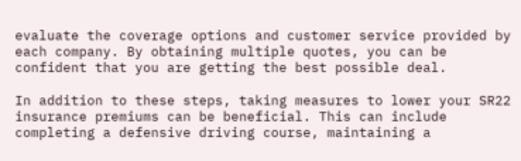evaluate the coverage options and customer service provided by each company. By obtaining multiple quotes, you can be confident that you are getting the best possible deal.

In addition to these steps, taking measures to lower your SR22 insurance premiums can be beneficial. This can include completing a defensive driving course, maintaining a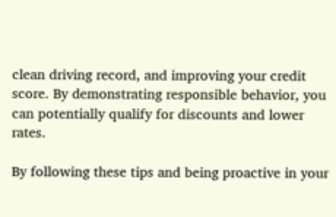clean driving record, and improving your credit score. By demonstrating responsible behavior, you can potentially qualify for discounts and lower rates.

By following these tips and being proactive in your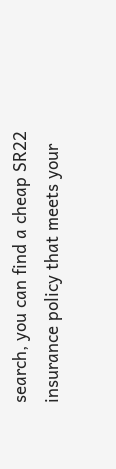search, you can find a cheap SR22 insurance policy that meets your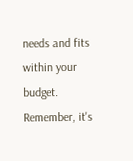needs and fits within your budget. Remember, it's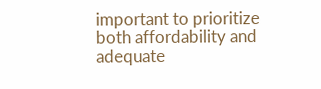important to prioritize both affordability and adequate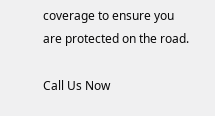coverage to ensure you are protected on the road.

Call Us Now